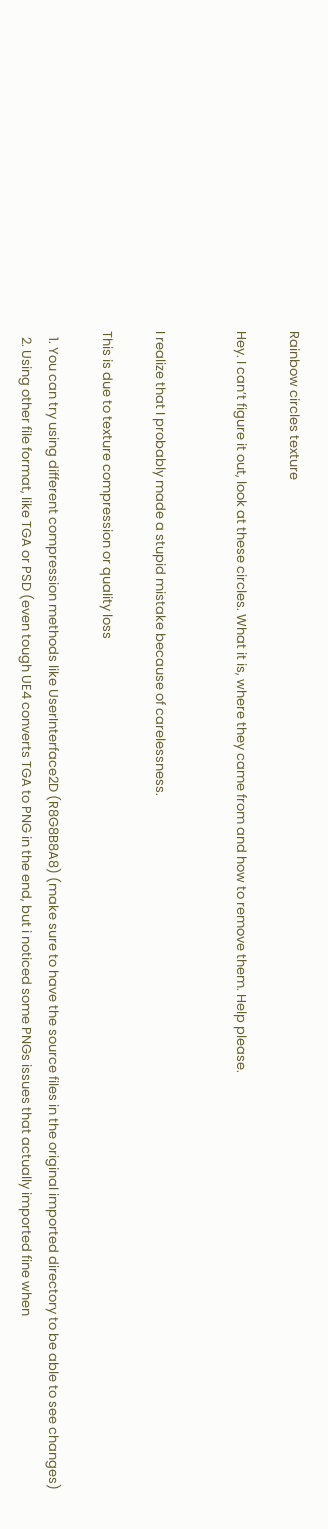Rainbow circles texture

Hey. I can’t figure it out, look at these circles. What it is, where they came from and how to remove them. Help please.


I realize that I probably made a stupid mistake because of carelessness.

This is due to texture compression or quality loss

  1. You can try using different compression methods like UserInterface2D (R8G8B8A8) (make sure to have the source files in the original imported directory to be able to see changes)
  2. Using other file format, like TGA or PSD (even tough UE4 converts TGA to PNG in the end, but i noticed some PNGs issues that actually imported fine when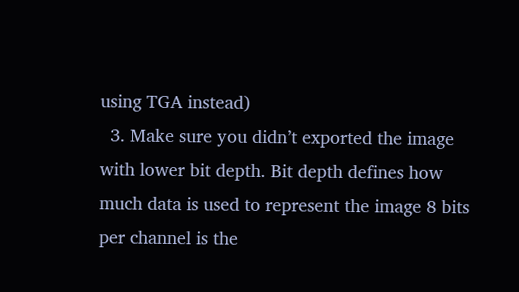using TGA instead)
  3. Make sure you didn’t exported the image with lower bit depth. Bit depth defines how much data is used to represent the image 8 bits per channel is the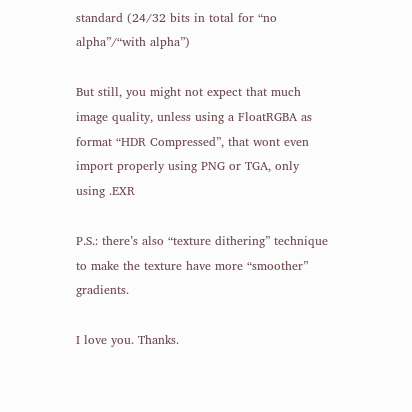standard (24/32 bits in total for “no alpha”/“with alpha”)

But still, you might not expect that much image quality, unless using a FloatRGBA as format “HDR Compressed”, that wont even import properly using PNG or TGA, only using .EXR

P.S.: there’s also “texture dithering” technique to make the texture have more “smoother” gradients.

I love you. Thanks.